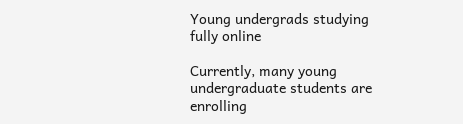Young undergrads studying fully online

Currently, many young undergraduate students are enrolling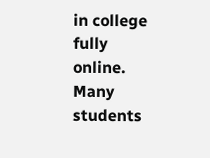in college fully online. Many students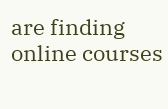are finding online courses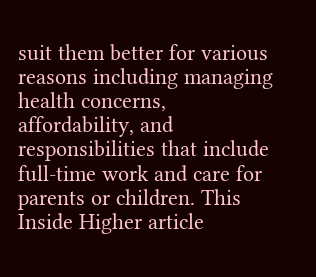suit them better for various reasons including managing health concerns, affordability, and responsibilities that include full-time work and care for parents or children. This Inside Higher article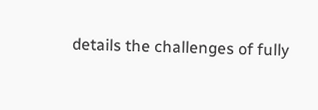details the challenges of fully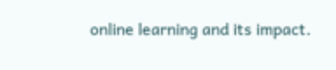online learning and its impact.